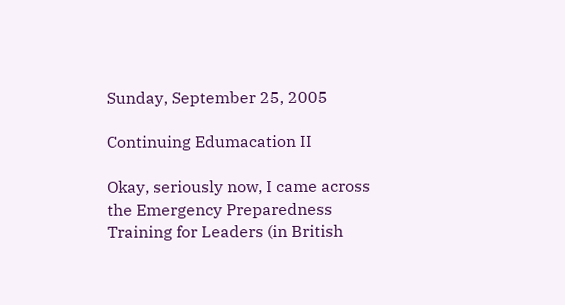Sunday, September 25, 2005

Continuing Edumacation II

Okay, seriously now, I came across the Emergency Preparedness Training for Leaders (in British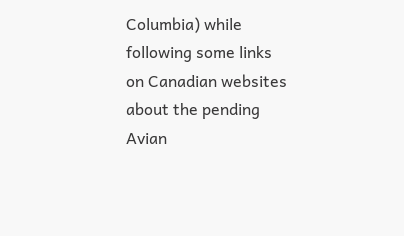Columbia) while following some links on Canadian websites about the pending Avian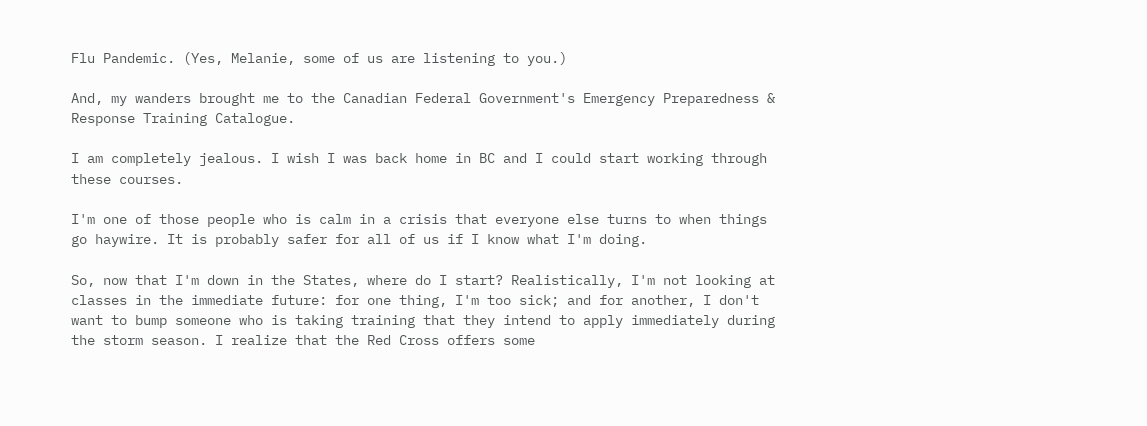Flu Pandemic. (Yes, Melanie, some of us are listening to you.)

And, my wanders brought me to the Canadian Federal Government's Emergency Preparedness & Response Training Catalogue.

I am completely jealous. I wish I was back home in BC and I could start working through these courses.

I'm one of those people who is calm in a crisis that everyone else turns to when things go haywire. It is probably safer for all of us if I know what I'm doing.

So, now that I'm down in the States, where do I start? Realistically, I'm not looking at classes in the immediate future: for one thing, I'm too sick; and for another, I don't want to bump someone who is taking training that they intend to apply immediately during the storm season. I realize that the Red Cross offers some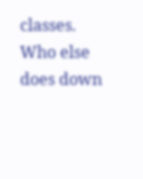classes. Who else does down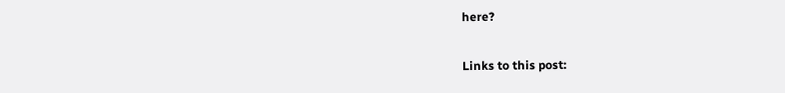here?

Links to this post: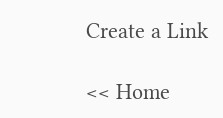Create a Link

<< Home